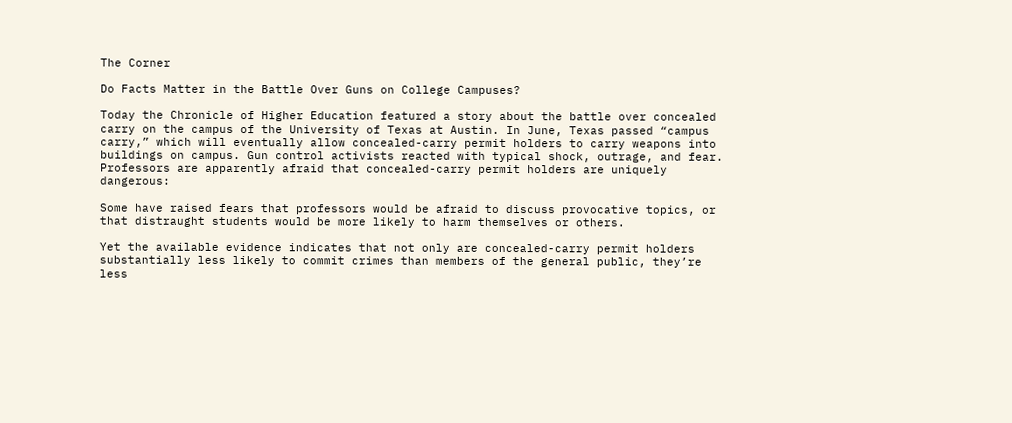The Corner

Do Facts Matter in the Battle Over Guns on College Campuses?

Today the Chronicle of Higher Education featured a story about the battle over concealed carry on the campus of the University of Texas at Austin. In June, Texas passed “campus carry,” which will eventually allow concealed-carry permit holders to carry weapons into buildings on campus. Gun control activists reacted with typical shock, outrage, and fear. Professors are apparently afraid that concealed-carry permit holders are uniquely dangerous:

Some have raised fears that professors would be afraid to discuss provocative topics, or that distraught students would be more likely to harm themselves or others.

Yet the available evidence indicates that not only are concealed-carry permit holders substantially less likely to commit crimes than members of the general public, they’re less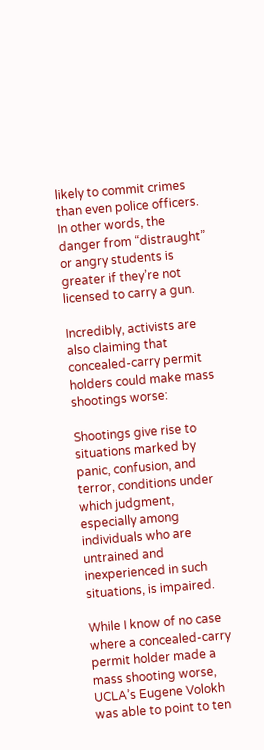likely to commit crimes than even police officers. In other words, the danger from “distraught” or angry students is greater if they’re not licensed to carry a gun.

Incredibly, activists are also claiming that concealed-carry permit holders could make mass shootings worse:

Shootings give rise to situations marked by panic, confusion, and terror, conditions under which judgment, especially among individuals who are untrained and inexperienced in such situations, is impaired.

While I know of no case where a concealed-carry permit holder made a mass shooting worse, UCLA’s Eugene Volokh was able to point to ten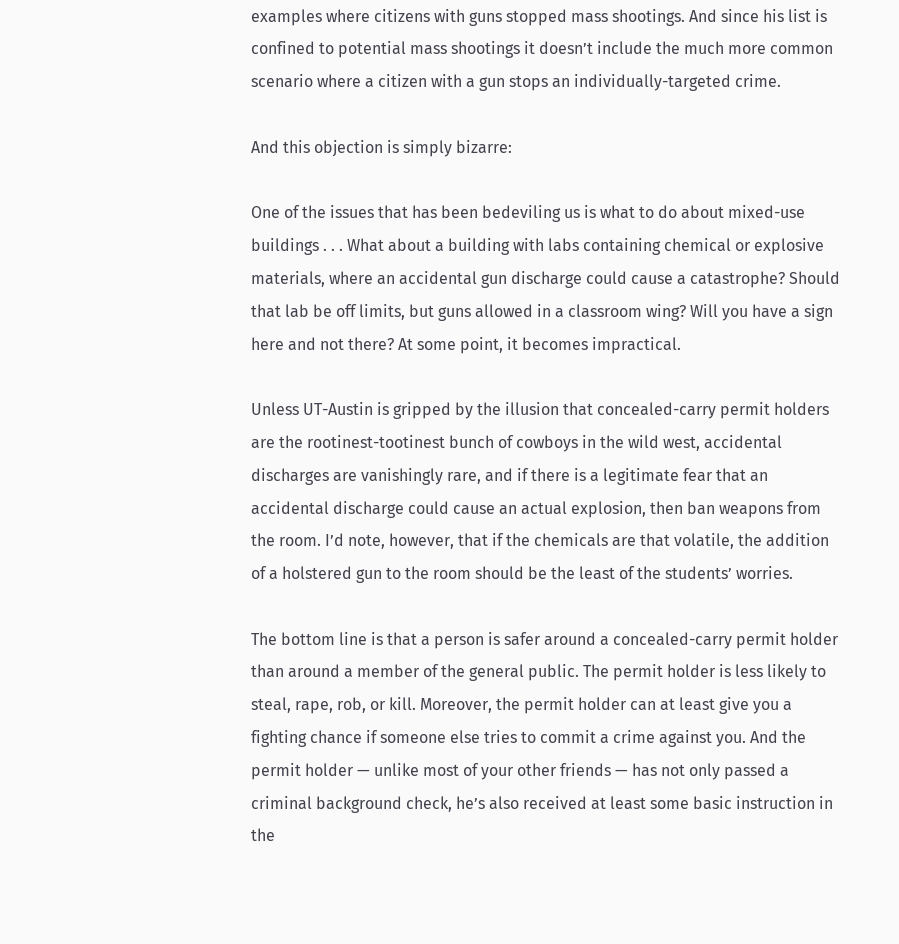examples where citizens with guns stopped mass shootings. And since his list is confined to potential mass shootings it doesn’t include the much more common scenario where a citizen with a gun stops an individually-targeted crime.

And this objection is simply bizarre:

One of the issues that has been bedeviling us is what to do about mixed-use buildings . . . What about a building with labs containing chemical or explosive materials, where an accidental gun discharge could cause a catastrophe? Should that lab be off limits, but guns allowed in a classroom wing? Will you have a sign here and not there? At some point, it becomes impractical.

Unless UT-Austin is gripped by the illusion that concealed-carry permit holders are the rootinest-tootinest bunch of cowboys in the wild west, accidental discharges are vanishingly rare, and if there is a legitimate fear that an accidental discharge could cause an actual explosion, then ban weapons from the room. I’d note, however, that if the chemicals are that volatile, the addition of a holstered gun to the room should be the least of the students’ worries.

The bottom line is that a person is safer around a concealed-carry permit holder than around a member of the general public. The permit holder is less likely to steal, rape, rob, or kill. Moreover, the permit holder can at least give you a fighting chance if someone else tries to commit a crime against you. And the permit holder — unlike most of your other friends — has not only passed a criminal background check, he’s also received at least some basic instruction in the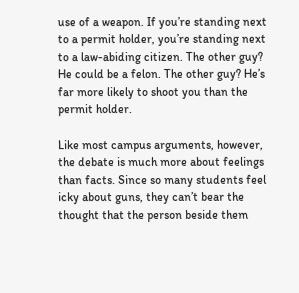use of a weapon. If you’re standing next to a permit holder, you’re standing next to a law-abiding citizen. The other guy? He could be a felon. The other guy? He’s far more likely to shoot you than the permit holder.

Like most campus arguments, however, the debate is much more about feelings than facts. Since so many students feel icky about guns, they can’t bear the thought that the person beside them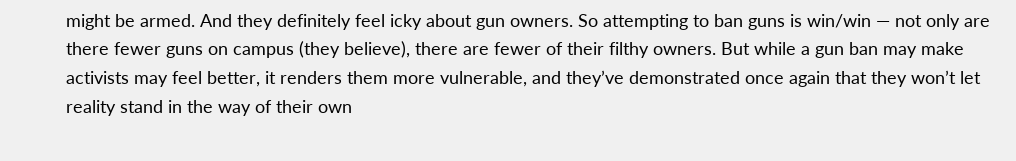might be armed. And they definitely feel icky about gun owners. So attempting to ban guns is win/win — not only are there fewer guns on campus (they believe), there are fewer of their filthy owners. But while a gun ban may make activists may feel better, it renders them more vulnerable, and they’ve demonstrated once again that they won’t let reality stand in the way of their own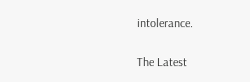intolerance.


The Latest